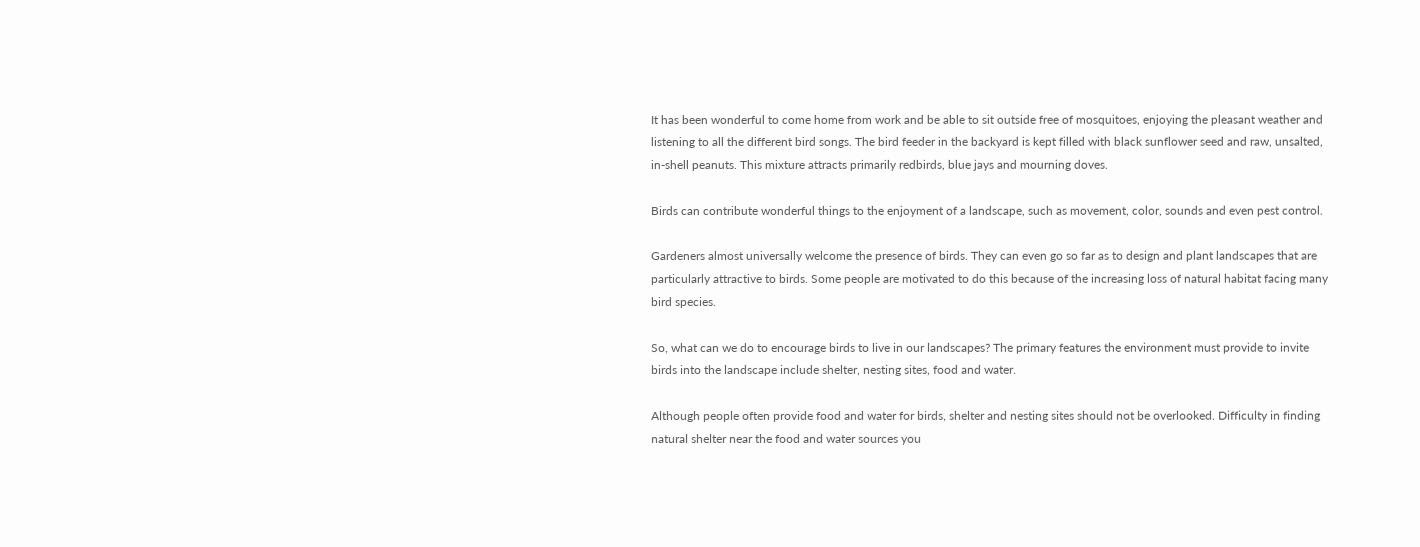It has been wonderful to come home from work and be able to sit outside free of mosquitoes, enjoying the pleasant weather and listening to all the different bird songs. The bird feeder in the backyard is kept filled with black sunflower seed and raw, unsalted, in-shell peanuts. This mixture attracts primarily redbirds, blue jays and mourning doves.

Birds can contribute wonderful things to the enjoyment of a landscape, such as movement, color, sounds and even pest control.

Gardeners almost universally welcome the presence of birds. They can even go so far as to design and plant landscapes that are particularly attractive to birds. Some people are motivated to do this because of the increasing loss of natural habitat facing many bird species.

So, what can we do to encourage birds to live in our landscapes? The primary features the environment must provide to invite birds into the landscape include shelter, nesting sites, food and water.

Although people often provide food and water for birds, shelter and nesting sites should not be overlooked. Difficulty in finding natural shelter near the food and water sources you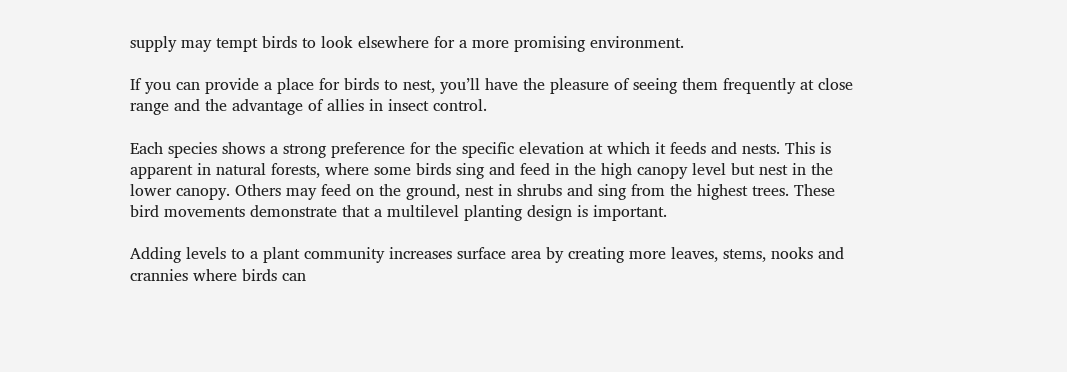supply may tempt birds to look elsewhere for a more promising environment.

If you can provide a place for birds to nest, you’ll have the pleasure of seeing them frequently at close range and the advantage of allies in insect control.

Each species shows a strong preference for the specific elevation at which it feeds and nests. This is apparent in natural forests, where some birds sing and feed in the high canopy level but nest in the lower canopy. Others may feed on the ground, nest in shrubs and sing from the highest trees. These bird movements demonstrate that a multilevel planting design is important.

Adding levels to a plant community increases surface area by creating more leaves, stems, nooks and crannies where birds can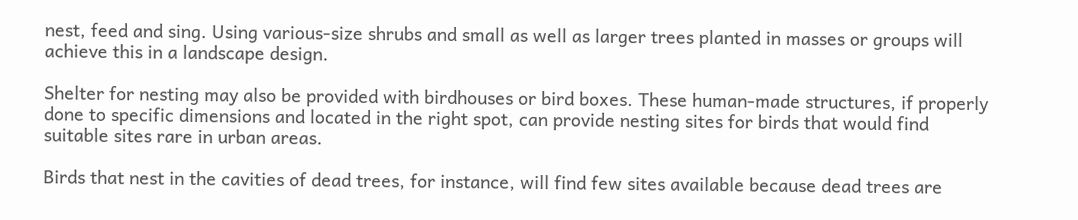nest, feed and sing. Using various-size shrubs and small as well as larger trees planted in masses or groups will achieve this in a landscape design.

Shelter for nesting may also be provided with birdhouses or bird boxes. These human-made structures, if properly done to specific dimensions and located in the right spot, can provide nesting sites for birds that would find suitable sites rare in urban areas.

Birds that nest in the cavities of dead trees, for instance, will find few sites available because dead trees are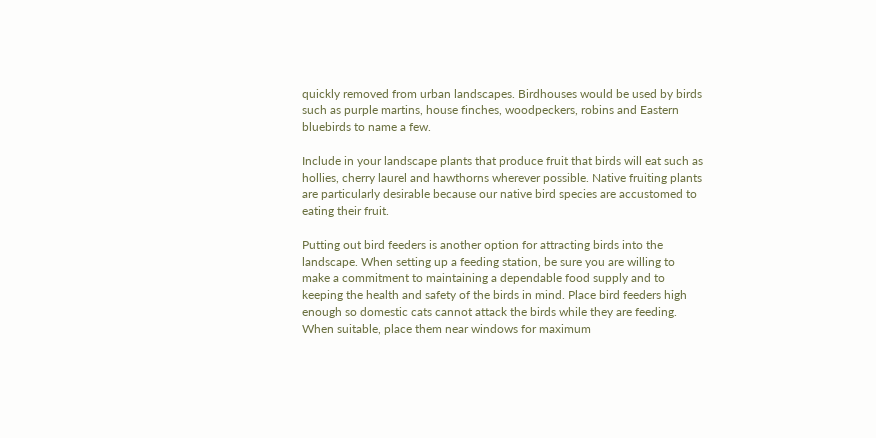quickly removed from urban landscapes. Birdhouses would be used by birds such as purple martins, house finches, woodpeckers, robins and Eastern bluebirds to name a few.

Include in your landscape plants that produce fruit that birds will eat such as hollies, cherry laurel and hawthorns wherever possible. Native fruiting plants are particularly desirable because our native bird species are accustomed to eating their fruit.

Putting out bird feeders is another option for attracting birds into the landscape. When setting up a feeding station, be sure you are willing to make a commitment to maintaining a dependable food supply and to keeping the health and safety of the birds in mind. Place bird feeders high enough so domestic cats cannot attack the birds while they are feeding. When suitable, place them near windows for maximum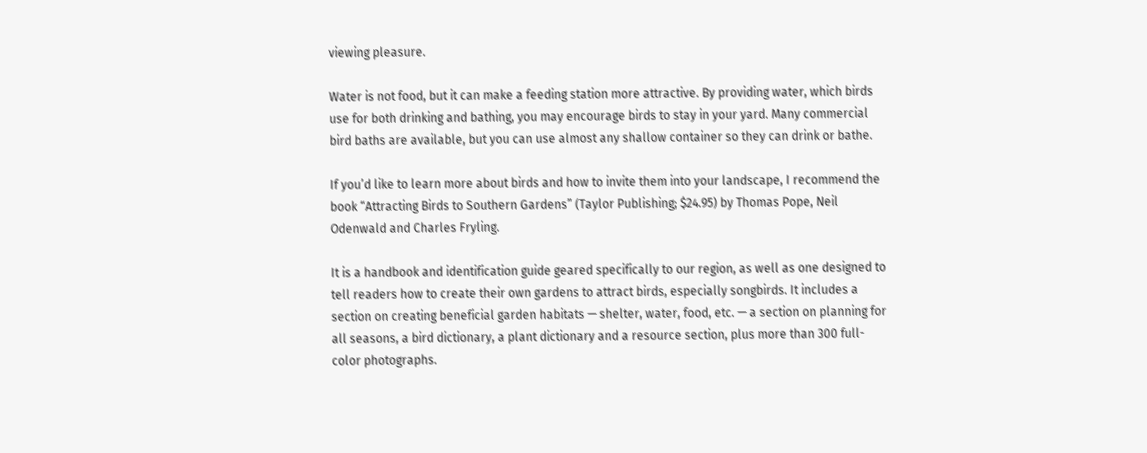viewing pleasure.

Water is not food, but it can make a feeding station more attractive. By providing water, which birds use for both drinking and bathing, you may encourage birds to stay in your yard. Many commercial bird baths are available, but you can use almost any shallow container so they can drink or bathe.

If you’d like to learn more about birds and how to invite them into your landscape, I recommend the book “Attracting Birds to Southern Gardens” (Taylor Publishing; $24.95) by Thomas Pope, Neil Odenwald and Charles Fryling.

It is a handbook and identification guide geared specifically to our region, as well as one designed to tell readers how to create their own gardens to attract birds, especially songbirds. It includes a section on creating beneficial garden habitats — shelter, water, food, etc. — a section on planning for all seasons, a bird dictionary, a plant dictionary and a resource section, plus more than 300 full-color photographs.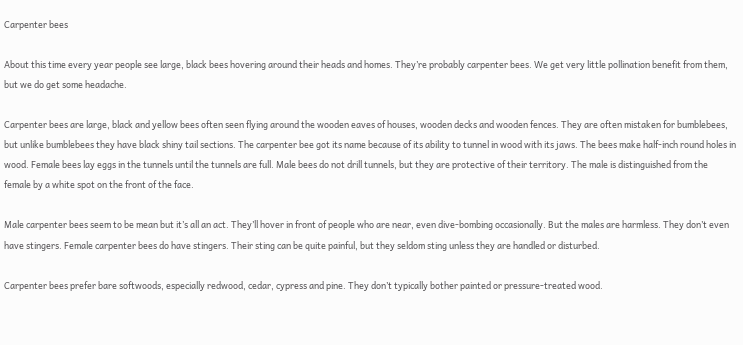Carpenter bees

About this time every year people see large, black bees hovering around their heads and homes. They’re probably carpenter bees. We get very little pollination benefit from them, but we do get some headache.

Carpenter bees are large, black and yellow bees often seen flying around the wooden eaves of houses, wooden decks and wooden fences. They are often mistaken for bumblebees, but unlike bumblebees they have black shiny tail sections. The carpenter bee got its name because of its ability to tunnel in wood with its jaws. The bees make half-inch round holes in wood. Female bees lay eggs in the tunnels until the tunnels are full. Male bees do not drill tunnels, but they are protective of their territory. The male is distinguished from the female by a white spot on the front of the face.

Male carpenter bees seem to be mean but it’s all an act. They’ll hover in front of people who are near, even dive-bombing occasionally. But the males are harmless. They don’t even have stingers. Female carpenter bees do have stingers. Their sting can be quite painful, but they seldom sting unless they are handled or disturbed.

Carpenter bees prefer bare softwoods, especially redwood, cedar, cypress and pine. They don’t typically bother painted or pressure-treated wood.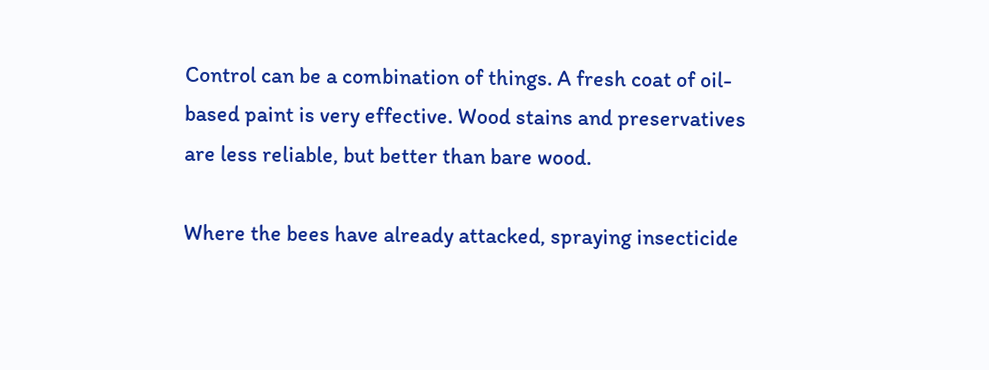Control can be a combination of things. A fresh coat of oil-based paint is very effective. Wood stains and preservatives are less reliable, but better than bare wood.

Where the bees have already attacked, spraying insecticide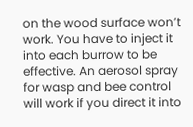on the wood surface won’t work. You have to inject it into each burrow to be effective. An aerosol spray for wasp and bee control will work if you direct it into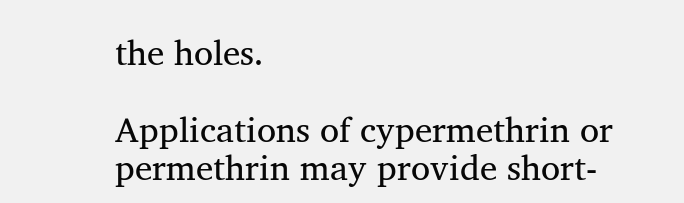the holes.

Applications of cypermethrin or permethrin may provide short-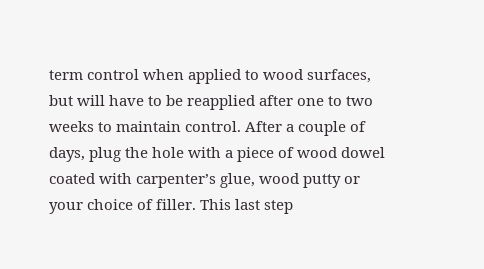term control when applied to wood surfaces, but will have to be reapplied after one to two weeks to maintain control. After a couple of days, plug the hole with a piece of wood dowel coated with carpenter’s glue, wood putty or your choice of filler. This last step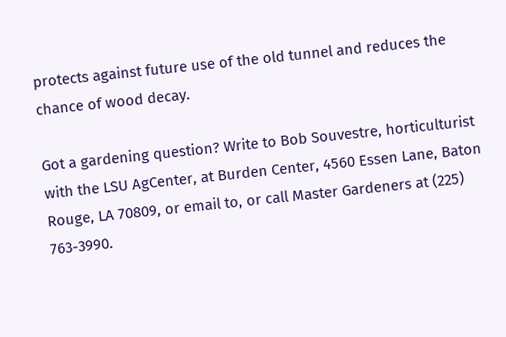protects against future use of the old tunnel and reduces the chance of wood decay.

Got a gardening question? Write to Bob Souvestre, horticulturist with the LSU AgCenter, at Burden Center, 4560 Essen Lane, Baton Rouge, LA 70809, or email to, or call Master Gardeners at (225) 763-3990.